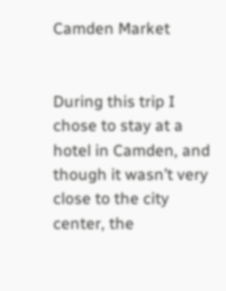Camden Market


During this trip I chose to stay at a hotel in Camden, and though it wasn’t very close to the city center, the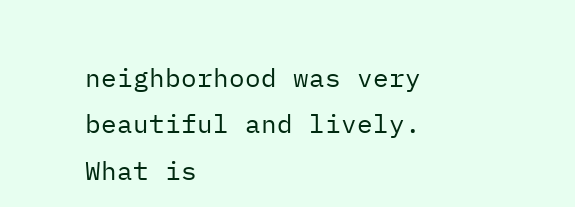neighborhood was very beautiful and lively. What is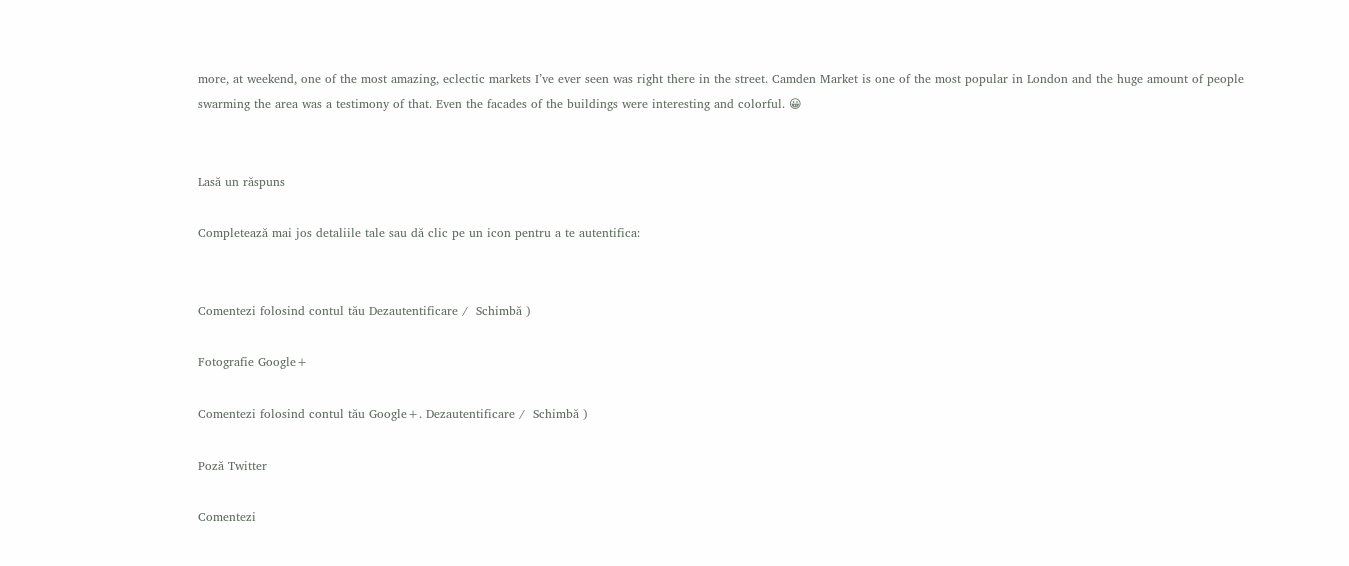more, at weekend, one of the most amazing, eclectic markets I’ve ever seen was right there in the street. Camden Market is one of the most popular in London and the huge amount of people swarming the area was a testimony of that. Even the facades of the buildings were interesting and colorful. 😀


Lasă un răspuns

Completează mai jos detaliile tale sau dă clic pe un icon pentru a te autentifica:


Comentezi folosind contul tău Dezautentificare /  Schimbă )

Fotografie Google+

Comentezi folosind contul tău Google+. Dezautentificare /  Schimbă )

Poză Twitter

Comentezi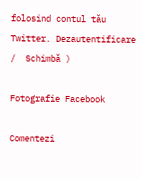folosind contul tău Twitter. Dezautentificare /  Schimbă )

Fotografie Facebook

Comentezi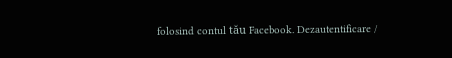folosind contul tău Facebook. Dezautentificare /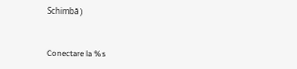Schimbă )


Conectare la %s